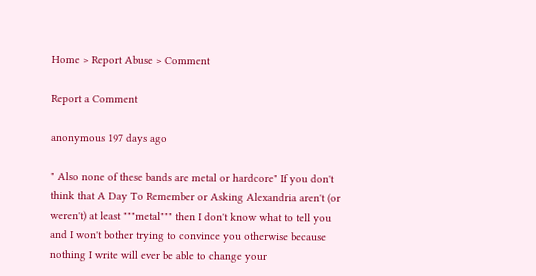Home > Report Abuse > Comment

Report a Comment

anonymous 197 days ago

" Also none of these bands are metal or hardcore" If you don't think that A Day To Remember or Asking Alexandria aren't (or weren't) at least """metal""" then I don't know what to tell you and I won't bother trying to convince you otherwise because nothing I write will ever be able to change your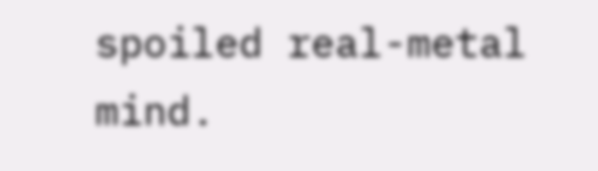spoiled real-metal mind.